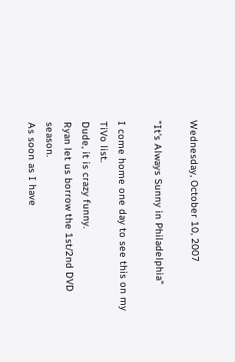Wednesday, October 10, 2007

"It's Always Sunny in Philadelphia"

I come home one day to see this on my TiVo list.
Dude, it is crazy funny.
Ryan let us borrow the 1st/2nd DVD season.
As soon as I have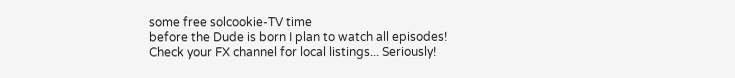some free solcookie-TV time
before the Dude is born I plan to watch all episodes!
Check your FX channel for local listings... Seriously!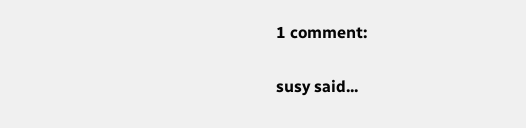1 comment:

susy said...